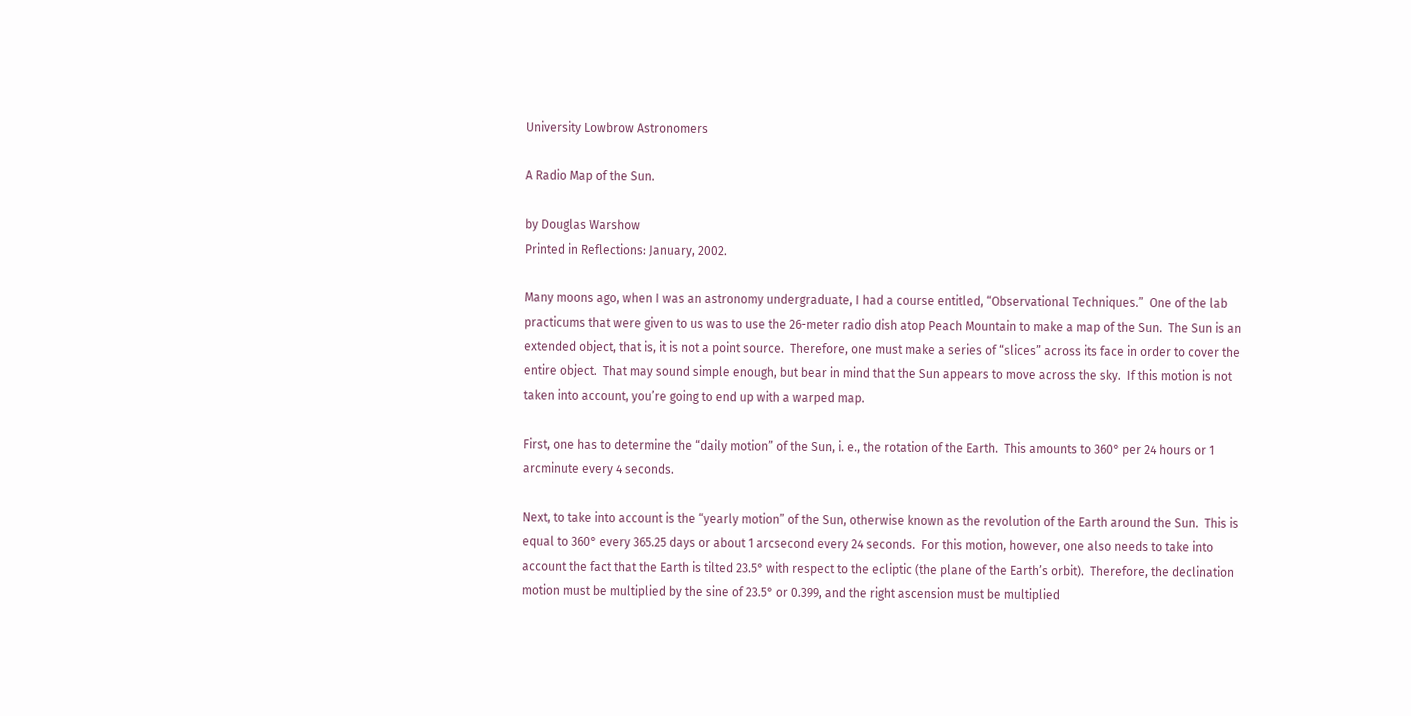University Lowbrow Astronomers

A Radio Map of the Sun.

by Douglas Warshow
Printed in Reflections: January, 2002.

Many moons ago, when I was an astronomy undergraduate, I had a course entitled, “Observational Techniques.”  One of the lab practicums that were given to us was to use the 26-meter radio dish atop Peach Mountain to make a map of the Sun.  The Sun is an extended object, that is, it is not a point source.  Therefore, one must make a series of “slices” across its face in order to cover the entire object.  That may sound simple enough, but bear in mind that the Sun appears to move across the sky.  If this motion is not taken into account, you’re going to end up with a warped map.

First, one has to determine the “daily motion” of the Sun, i. e., the rotation of the Earth.  This amounts to 360° per 24 hours or 1 arcminute every 4 seconds.

Next, to take into account is the “yearly motion” of the Sun, otherwise known as the revolution of the Earth around the Sun.  This is equal to 360° every 365.25 days or about 1 arcsecond every 24 seconds.  For this motion, however, one also needs to take into account the fact that the Earth is tilted 23.5° with respect to the ecliptic (the plane of the Earth’s orbit).  Therefore, the declination motion must be multiplied by the sine of 23.5° or 0.399, and the right ascension must be multiplied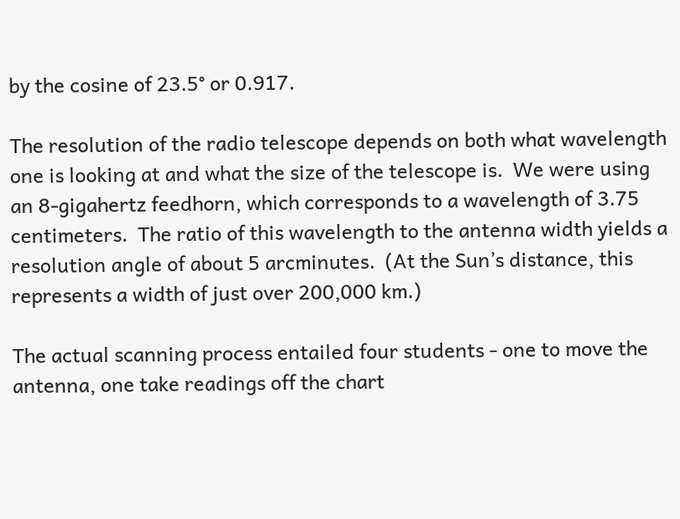by the cosine of 23.5° or 0.917.

The resolution of the radio telescope depends on both what wavelength one is looking at and what the size of the telescope is.  We were using an 8-gigahertz feedhorn, which corresponds to a wavelength of 3.75 centimeters.  The ratio of this wavelength to the antenna width yields a resolution angle of about 5 arcminutes.  (At the Sun’s distance, this represents a width of just over 200,000 km.)

The actual scanning process entailed four students - one to move the antenna, one take readings off the chart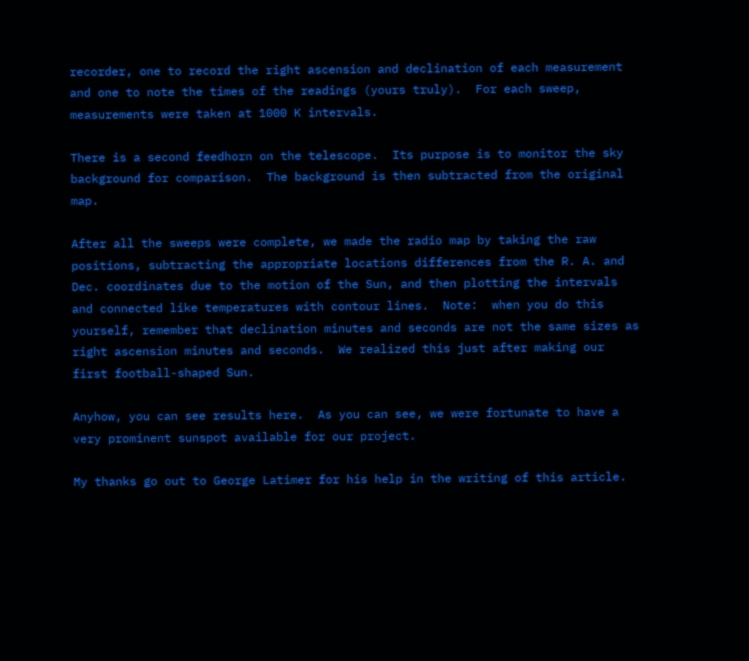recorder, one to record the right ascension and declination of each measurement and one to note the times of the readings (yours truly).  For each sweep, measurements were taken at 1000 K intervals.

There is a second feedhorn on the telescope.  Its purpose is to monitor the sky background for comparison.  The background is then subtracted from the original map.

After all the sweeps were complete, we made the radio map by taking the raw positions, subtracting the appropriate locations differences from the R. A. and Dec. coordinates due to the motion of the Sun, and then plotting the intervals and connected like temperatures with contour lines.  Note:  when you do this yourself, remember that declination minutes and seconds are not the same sizes as right ascension minutes and seconds.  We realized this just after making our first football-shaped Sun.

Anyhow, you can see results here.  As you can see, we were fortunate to have a very prominent sunspot available for our project.

My thanks go out to George Latimer for his help in the writing of this article.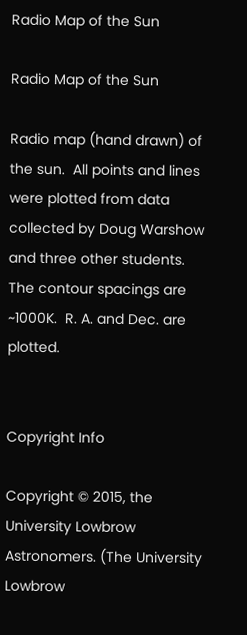Radio Map of the Sun

Radio Map of the Sun

Radio map (hand drawn) of the sun.  All points and lines were plotted from data collected by Doug Warshow and three other students.  The contour spacings are ~1000K.  R. A. and Dec. are plotted.


Copyright Info

Copyright © 2015, the University Lowbrow Astronomers. (The University Lowbrow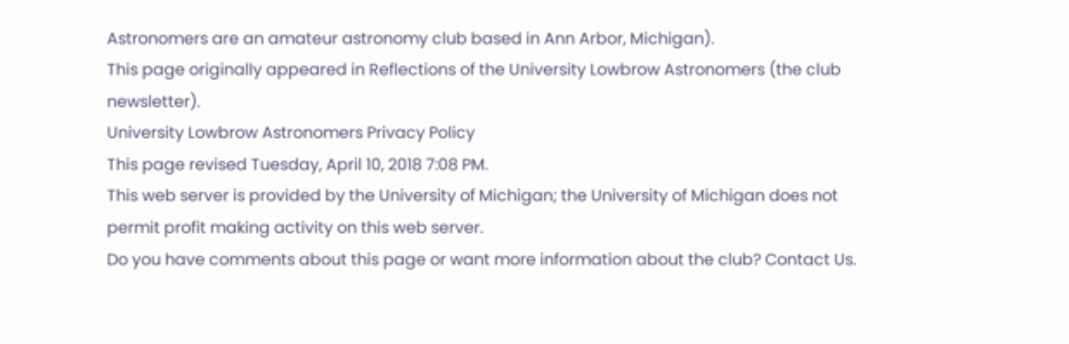Astronomers are an amateur astronomy club based in Ann Arbor, Michigan).
This page originally appeared in Reflections of the University Lowbrow Astronomers (the club newsletter).
University Lowbrow Astronomers Privacy Policy
This page revised Tuesday, April 10, 2018 7:08 PM.
This web server is provided by the University of Michigan; the University of Michigan does not permit profit making activity on this web server.
Do you have comments about this page or want more information about the club? Contact Us.